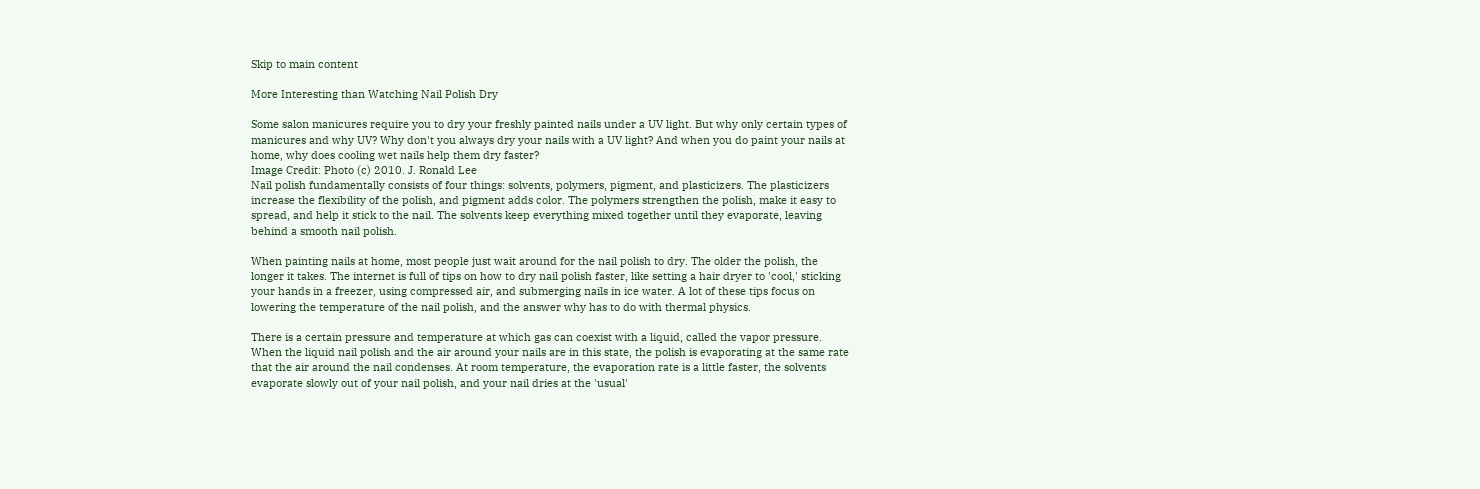Skip to main content

More Interesting than Watching Nail Polish Dry

Some salon manicures require you to dry your freshly painted nails under a UV light. But why only certain types of manicures and why UV? Why don't you always dry your nails with a UV light? And when you do paint your nails at home, why does cooling wet nails help them dry faster?
Image Credit: Photo (c) 2010. J. Ronald Lee
Nail polish fundamentally consists of four things: solvents, polymers, pigment, and plasticizers. The plasticizers increase the flexibility of the polish, and pigment adds color. The polymers strengthen the polish, make it easy to spread, and help it stick to the nail. The solvents keep everything mixed together until they evaporate, leaving behind a smooth nail polish.

When painting nails at home, most people just wait around for the nail polish to dry. The older the polish, the longer it takes. The internet is full of tips on how to dry nail polish faster, like setting a hair dryer to 'cool,' sticking your hands in a freezer, using compressed air, and submerging nails in ice water. A lot of these tips focus on lowering the temperature of the nail polish, and the answer why has to do with thermal physics.

There is a certain pressure and temperature at which gas can coexist with a liquid, called the vapor pressure. When the liquid nail polish and the air around your nails are in this state, the polish is evaporating at the same rate that the air around the nail condenses. At room temperature, the evaporation rate is a little faster, the solvents evaporate slowly out of your nail polish, and your nail dries at the 'usual'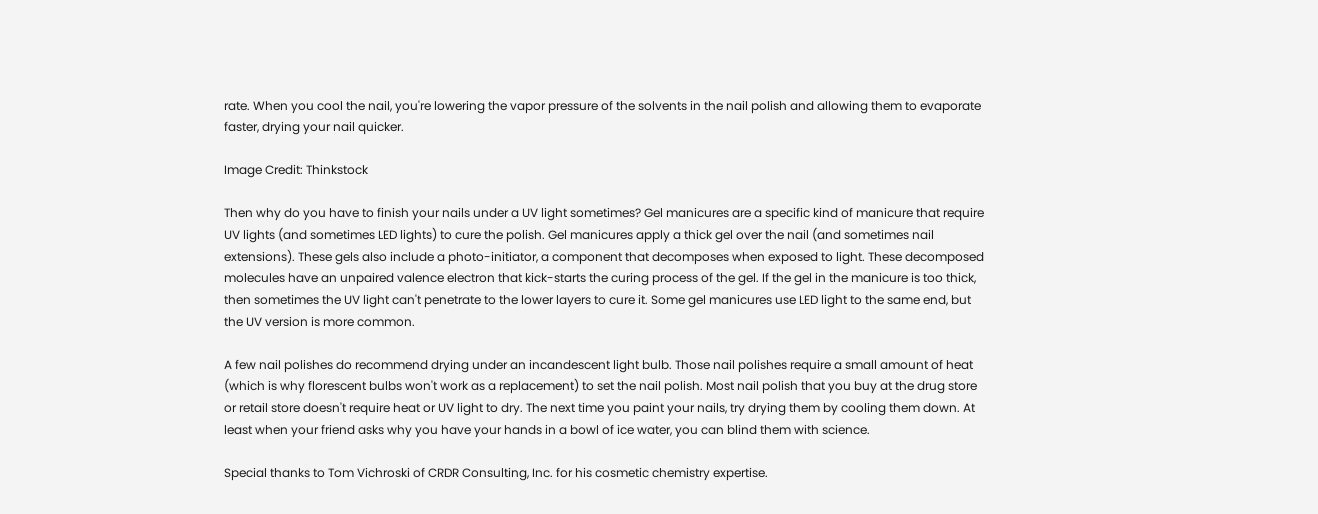rate. When you cool the nail, you're lowering the vapor pressure of the solvents in the nail polish and allowing them to evaporate faster, drying your nail quicker.

Image Credit: Thinkstock

Then why do you have to finish your nails under a UV light sometimes? Gel manicures are a specific kind of manicure that require UV lights (and sometimes LED lights) to cure the polish. Gel manicures apply a thick gel over the nail (and sometimes nail extensions). These gels also include a photo-initiator, a component that decomposes when exposed to light. These decomposed molecules have an unpaired valence electron that kick-starts the curing process of the gel. If the gel in the manicure is too thick, then sometimes the UV light can't penetrate to the lower layers to cure it. Some gel manicures use LED light to the same end, but the UV version is more common.

A few nail polishes do recommend drying under an incandescent light bulb. Those nail polishes require a small amount of heat (which is why florescent bulbs won't work as a replacement) to set the nail polish. Most nail polish that you buy at the drug store or retail store doesn't require heat or UV light to dry. The next time you paint your nails, try drying them by cooling them down. At least when your friend asks why you have your hands in a bowl of ice water, you can blind them with science.

Special thanks to Tom Vichroski of CRDR Consulting, Inc. for his cosmetic chemistry expertise.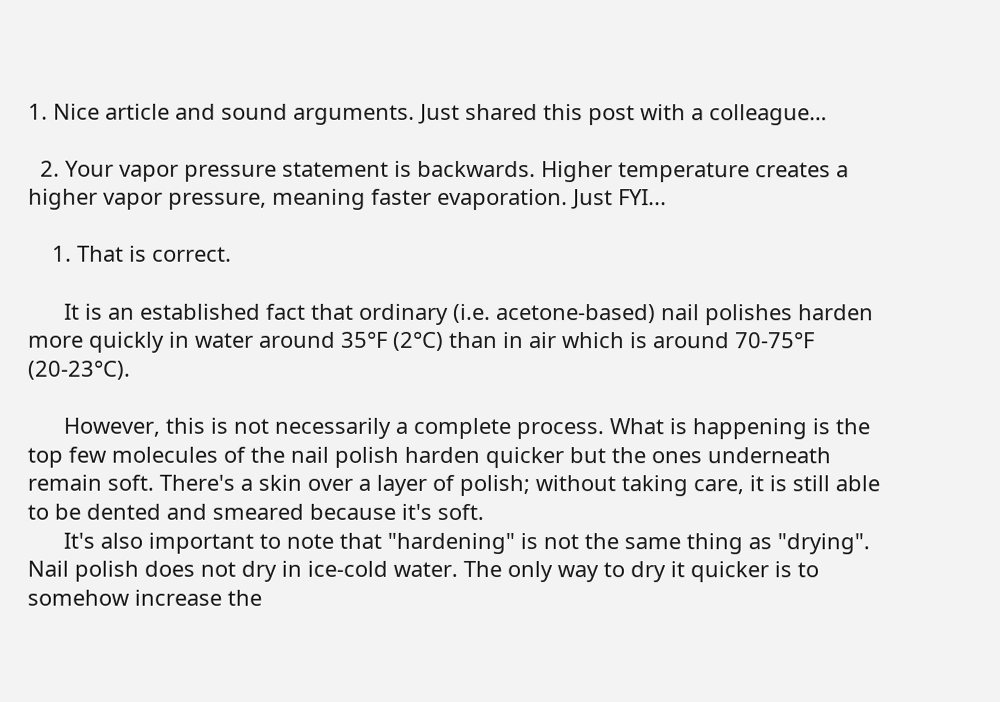1. Nice article and sound arguments. Just shared this post with a colleague…

  2. Your vapor pressure statement is backwards. Higher temperature creates a higher vapor pressure, meaning faster evaporation. Just FYI...

    1. That is correct.

      It is an established fact that ordinary (i.e. acetone-based) nail polishes harden more quickly in water around 35°F (2°C) than in air which is around 70-75°F (20-23°C).

      However, this is not necessarily a complete process. What is happening is the top few molecules of the nail polish harden quicker but the ones underneath remain soft. There's a skin over a layer of polish; without taking care, it is still able to be dented and smeared because it's soft.
      It's also important to note that "hardening" is not the same thing as "drying". Nail polish does not dry in ice-cold water. The only way to dry it quicker is to somehow increase the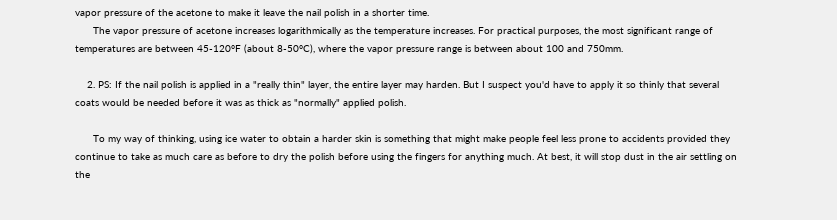vapor pressure of the acetone to make it leave the nail polish in a shorter time.
      The vapor pressure of acetone increases logarithmically as the temperature increases. For practical purposes, the most significant range of temperatures are between 45-120°F (about 8-50°C), where the vapor pressure range is between about 100 and 750mm.

    2. PS: If the nail polish is applied in a "really thin" layer, the entire layer may harden. But I suspect you'd have to apply it so thinly that several coats would be needed before it was as thick as "normally" applied polish.

      To my way of thinking, using ice water to obtain a harder skin is something that might make people feel less prone to accidents provided they continue to take as much care as before to dry the polish before using the fingers for anything much. At best, it will stop dust in the air settling on the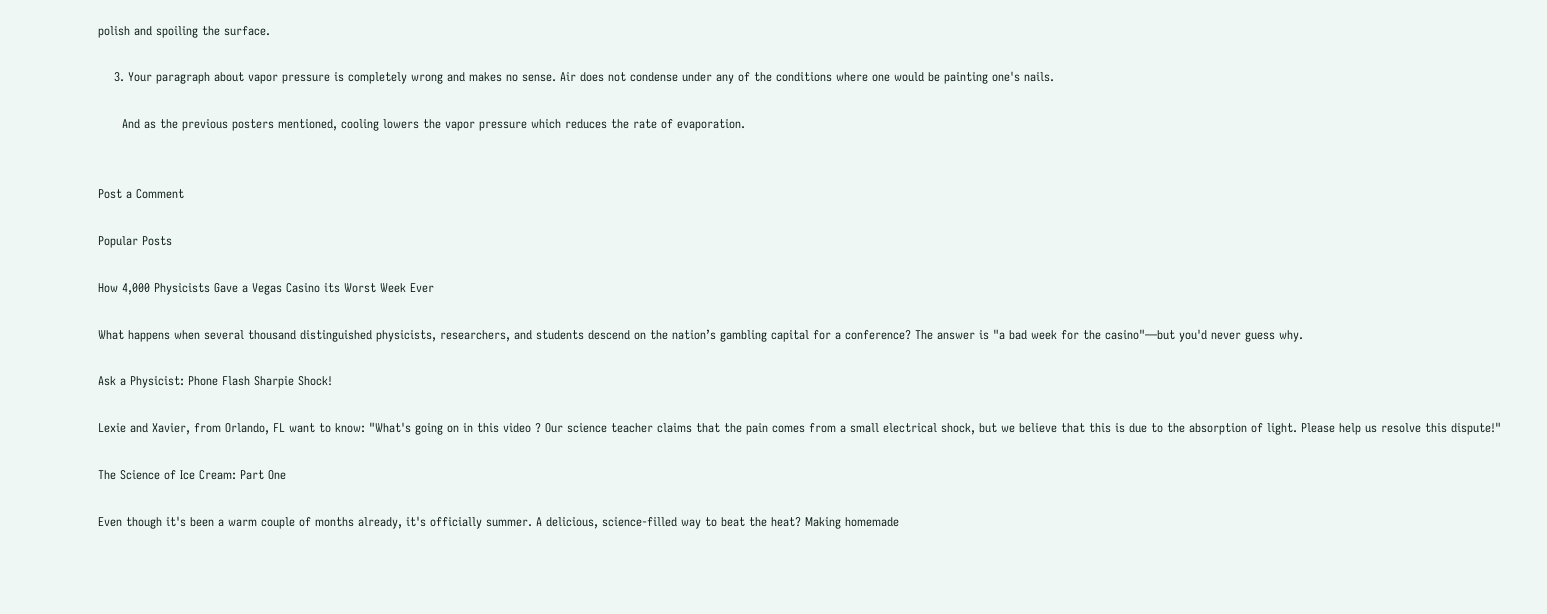polish and spoiling the surface.

    3. Your paragraph about vapor pressure is completely wrong and makes no sense. Air does not condense under any of the conditions where one would be painting one's nails.

      And as the previous posters mentioned, cooling lowers the vapor pressure which reduces the rate of evaporation.


Post a Comment

Popular Posts

How 4,000 Physicists Gave a Vegas Casino its Worst Week Ever

What happens when several thousand distinguished physicists, researchers, and students descend on the nation’s gambling capital for a conference? The answer is "a bad week for the casino"—but you'd never guess why.

Ask a Physicist: Phone Flash Sharpie Shock!

Lexie and Xavier, from Orlando, FL want to know: "What's going on in this video ? Our science teacher claims that the pain comes from a small electrical shock, but we believe that this is due to the absorption of light. Please help us resolve this dispute!"

The Science of Ice Cream: Part One

Even though it's been a warm couple of months already, it's officially summer. A delicious, science-filled way to beat the heat? Making homemade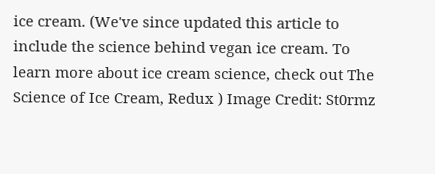ice cream. (We've since updated this article to include the science behind vegan ice cream. To learn more about ice cream science, check out The Science of Ice Cream, Redux ) Image Credit: St0rmz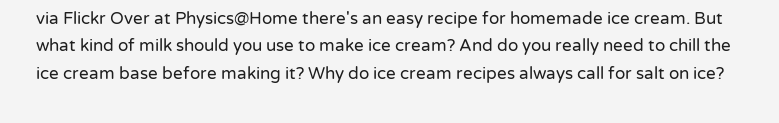via Flickr Over at Physics@Home there's an easy recipe for homemade ice cream. But what kind of milk should you use to make ice cream? And do you really need to chill the ice cream base before making it? Why do ice cream recipes always call for salt on ice?